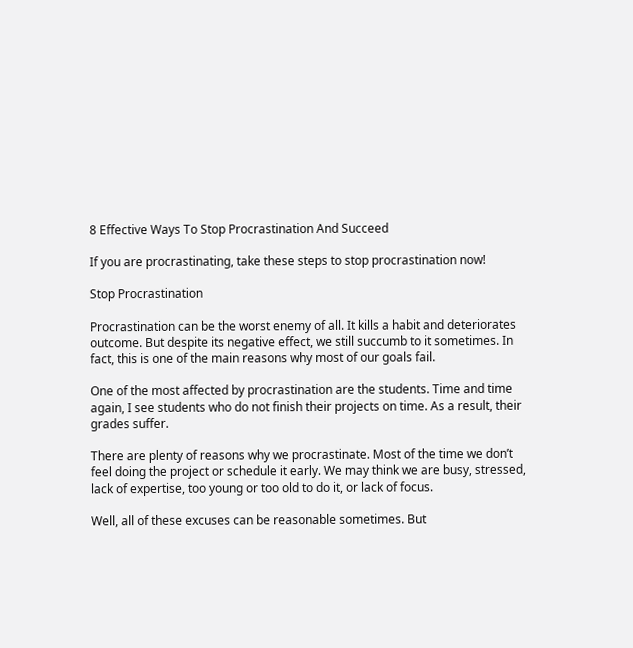8 Effective Ways To Stop Procrastination And Succeed

If you are procrastinating, take these steps to stop procrastination now!

Stop Procrastination

Procrastination can be the worst enemy of all. It kills a habit and deteriorates outcome. But despite its negative effect, we still succumb to it sometimes. In fact, this is one of the main reasons why most of our goals fail.

One of the most affected by procrastination are the students. Time and time again, I see students who do not finish their projects on time. As a result, their grades suffer.

There are plenty of reasons why we procrastinate. Most of the time we don’t feel doing the project or schedule it early. We may think we are busy, stressed, lack of expertise, too young or too old to do it, or lack of focus.

Well, all of these excuses can be reasonable sometimes. But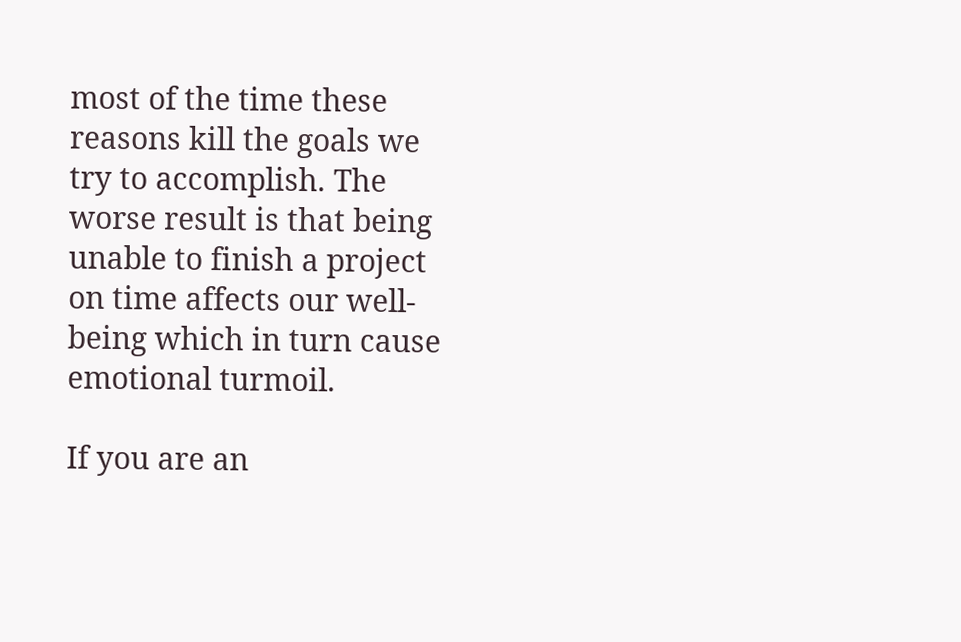most of the time these reasons kill the goals we try to accomplish. The worse result is that being unable to finish a project on time affects our well-being which in turn cause emotional turmoil.

If you are an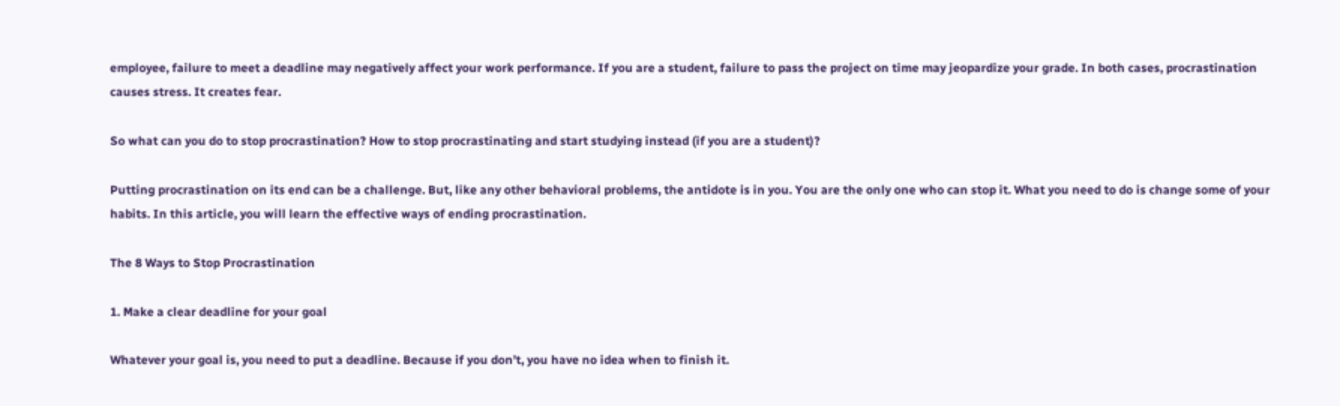employee, failure to meet a deadline may negatively affect your work performance. If you are a student, failure to pass the project on time may jeopardize your grade. In both cases, procrastination causes stress. It creates fear.

So what can you do to stop procrastination? How to stop procrastinating and start studying instead (if you are a student)?

Putting procrastination on its end can be a challenge. But, like any other behavioral problems, the antidote is in you. You are the only one who can stop it. What you need to do is change some of your habits. In this article, you will learn the effective ways of ending procrastination.

The 8 Ways to Stop Procrastination

1. Make a clear deadline for your goal

Whatever your goal is, you need to put a deadline. Because if you don’t, you have no idea when to finish it.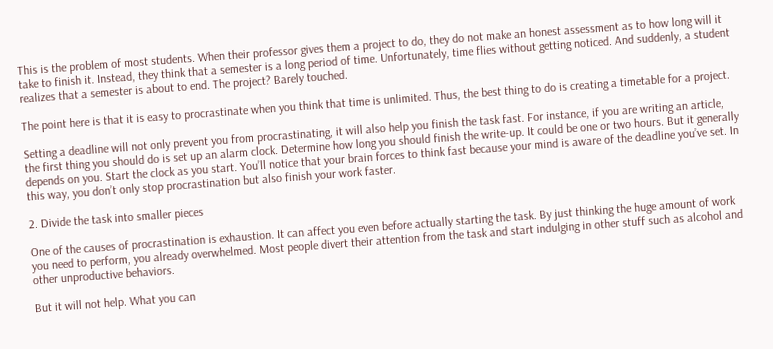This is the problem of most students. When their professor gives them a project to do, they do not make an honest assessment as to how long will it take to finish it. Instead, they think that a semester is a long period of time. Unfortunately, time flies without getting noticed. And suddenly, a student realizes that a semester is about to end. The project? Barely touched.

The point here is that it is easy to procrastinate when you think that time is unlimited. Thus, the best thing to do is creating a timetable for a project.

Setting a deadline will not only prevent you from procrastinating, it will also help you finish the task fast. For instance, if you are writing an article, the first thing you should do is set up an alarm clock. Determine how long you should finish the write-up. It could be one or two hours. But it generally depends on you. Start the clock as you start. You’ll notice that your brain forces to think fast because your mind is aware of the deadline you’ve set. In this way, you don’t only stop procrastination but also finish your work faster.

2. Divide the task into smaller pieces

One of the causes of procrastination is exhaustion. It can affect you even before actually starting the task. By just thinking the huge amount of work you need to perform, you already overwhelmed. Most people divert their attention from the task and start indulging in other stuff such as alcohol and other unproductive behaviors.

But it will not help. What you can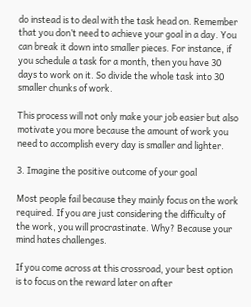do instead is to deal with the task head on. Remember that you don’t need to achieve your goal in a day. You can break it down into smaller pieces. For instance, if you schedule a task for a month, then you have 30 days to work on it. So divide the whole task into 30 smaller chunks of work.

This process will not only make your job easier but also motivate you more because the amount of work you need to accomplish every day is smaller and lighter.

3. Imagine the positive outcome of your goal

Most people fail because they mainly focus on the work required. If you are just considering the difficulty of the work, you will procrastinate. Why? Because your mind hates challenges.

If you come across at this crossroad, your best option is to focus on the reward later on after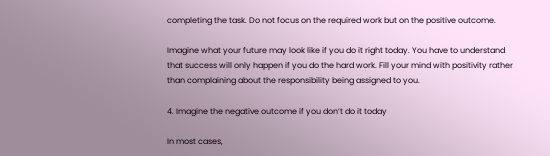completing the task. Do not focus on the required work but on the positive outcome.

Imagine what your future may look like if you do it right today. You have to understand that success will only happen if you do the hard work. Fill your mind with positivity rather than complaining about the responsibility being assigned to you.

4. Imagine the negative outcome if you don’t do it today

In most cases,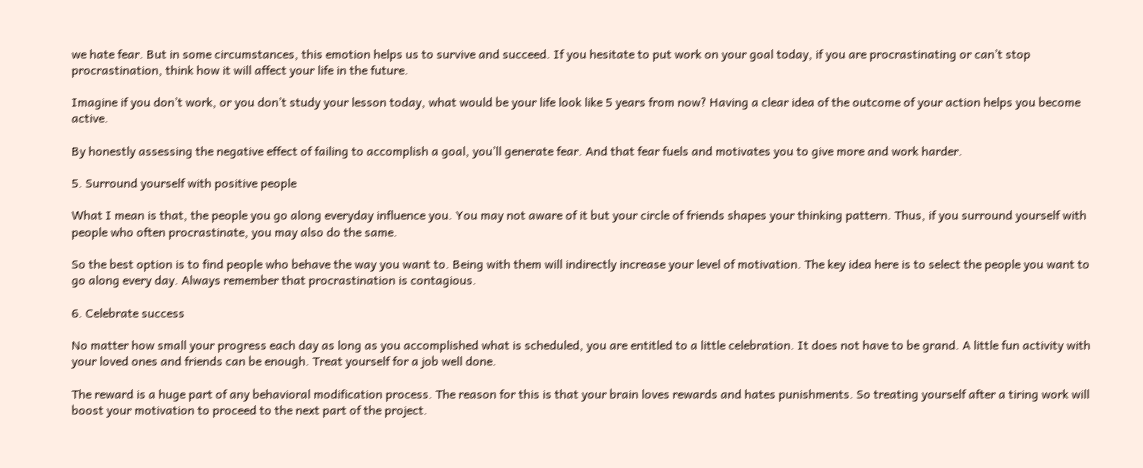we hate fear. But in some circumstances, this emotion helps us to survive and succeed. If you hesitate to put work on your goal today, if you are procrastinating or can’t stop procrastination, think how it will affect your life in the future.

Imagine if you don’t work, or you don’t study your lesson today, what would be your life look like 5 years from now? Having a clear idea of the outcome of your action helps you become active.

By honestly assessing the negative effect of failing to accomplish a goal, you’ll generate fear. And that fear fuels and motivates you to give more and work harder.

5. Surround yourself with positive people

What I mean is that, the people you go along everyday influence you. You may not aware of it but your circle of friends shapes your thinking pattern. Thus, if you surround yourself with people who often procrastinate, you may also do the same.

So the best option is to find people who behave the way you want to. Being with them will indirectly increase your level of motivation. The key idea here is to select the people you want to go along every day. Always remember that procrastination is contagious.

6. Celebrate success

No matter how small your progress each day as long as you accomplished what is scheduled, you are entitled to a little celebration. It does not have to be grand. A little fun activity with your loved ones and friends can be enough. Treat yourself for a job well done.

The reward is a huge part of any behavioral modification process. The reason for this is that your brain loves rewards and hates punishments. So treating yourself after a tiring work will boost your motivation to proceed to the next part of the project.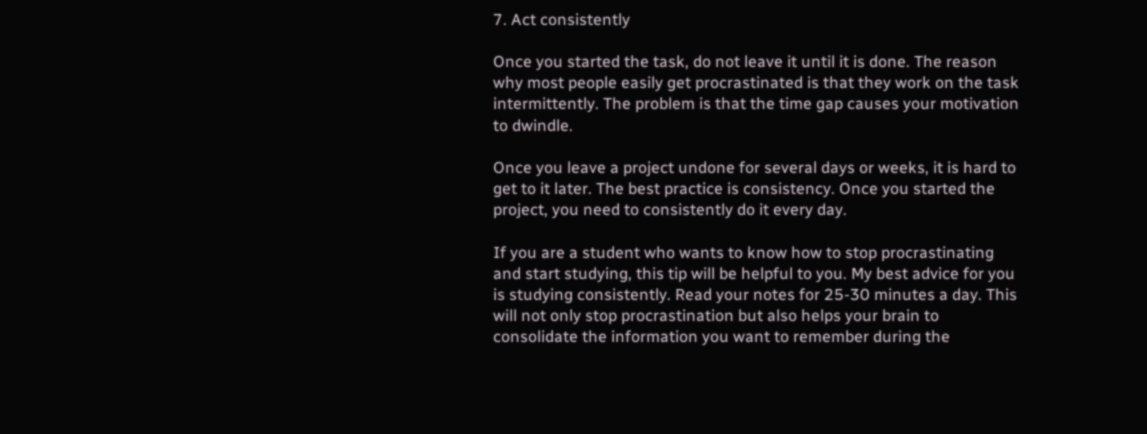7. Act consistently

Once you started the task, do not leave it until it is done. The reason why most people easily get procrastinated is that they work on the task intermittently. The problem is that the time gap causes your motivation to dwindle.

Once you leave a project undone for several days or weeks, it is hard to get to it later. The best practice is consistency. Once you started the project, you need to consistently do it every day.

If you are a student who wants to know how to stop procrastinating and start studying, this tip will be helpful to you. My best advice for you is studying consistently. Read your notes for 25-30 minutes a day. This will not only stop procrastination but also helps your brain to consolidate the information you want to remember during the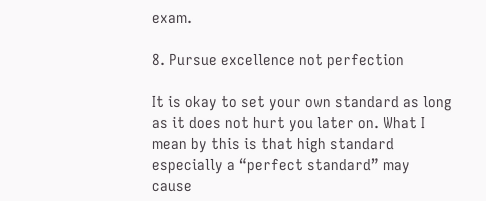exam.

8. Pursue excellence not perfection

It is okay to set your own standard as long as it does not hurt you later on. What I mean by this is that high standard especially a “perfect standard” may cause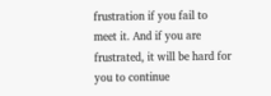frustration if you fail to meet it. And if you are frustrated, it will be hard for you to continue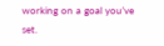working on a goal you’ve set.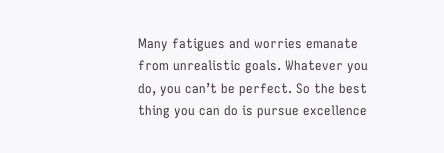Many fatigues and worries emanate from unrealistic goals. Whatever you do, you can’t be perfect. So the best thing you can do is pursue excellence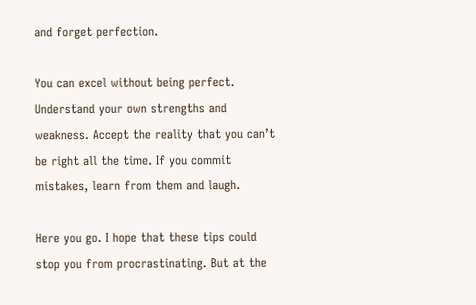and forget perfection.

You can excel without being perfect. Understand your own strengths and weakness. Accept the reality that you can’t be right all the time. If you commit mistakes, learn from them and laugh.

Here you go. I hope that these tips could stop you from procrastinating. But at the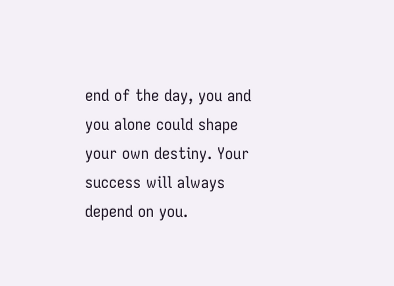end of the day, you and you alone could shape your own destiny. Your success will always depend on you.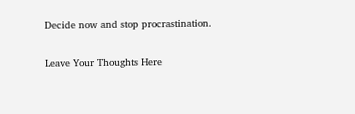Decide now and stop procrastination.

Leave Your Thoughts Here